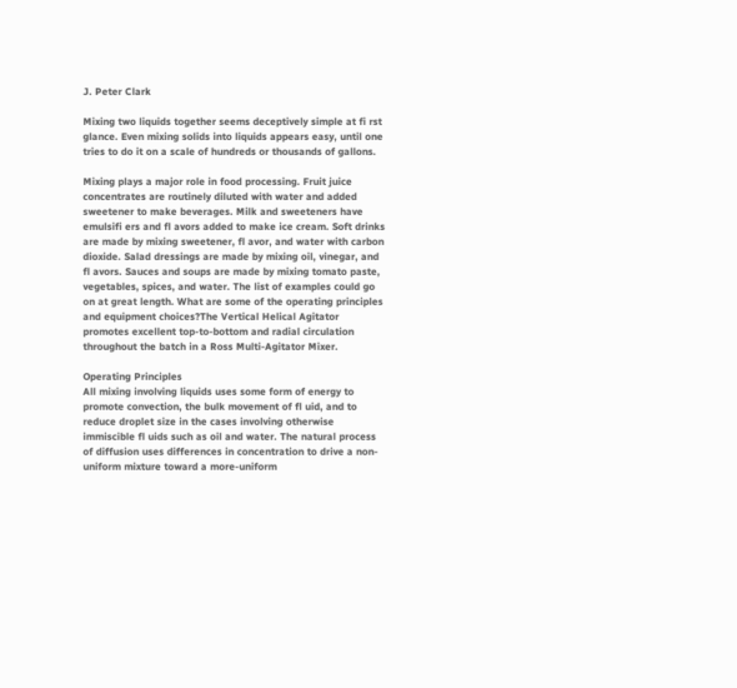J. Peter Clark

Mixing two liquids together seems deceptively simple at fi rst glance. Even mixing solids into liquids appears easy, until one tries to do it on a scale of hundreds or thousands of gallons.

Mixing plays a major role in food processing. Fruit juice concentrates are routinely diluted with water and added sweetener to make beverages. Milk and sweeteners have emulsifi ers and fl avors added to make ice cream. Soft drinks are made by mixing sweetener, fl avor, and water with carbon dioxide. Salad dressings are made by mixing oil, vinegar, and fl avors. Sauces and soups are made by mixing tomato paste, vegetables, spices, and water. The list of examples could go on at great length. What are some of the operating principles and equipment choices?The Vertical Helical Agitator promotes excellent top-to-bottom and radial circulation throughout the batch in a Ross Multi-Agitator Mixer.

Operating Principles
All mixing involving liquids uses some form of energy to promote convection, the bulk movement of fl uid, and to reduce droplet size in the cases involving otherwise immiscible fl uids such as oil and water. The natural process of diffusion uses differences in concentration to drive a non-uniform mixture toward a more-uniform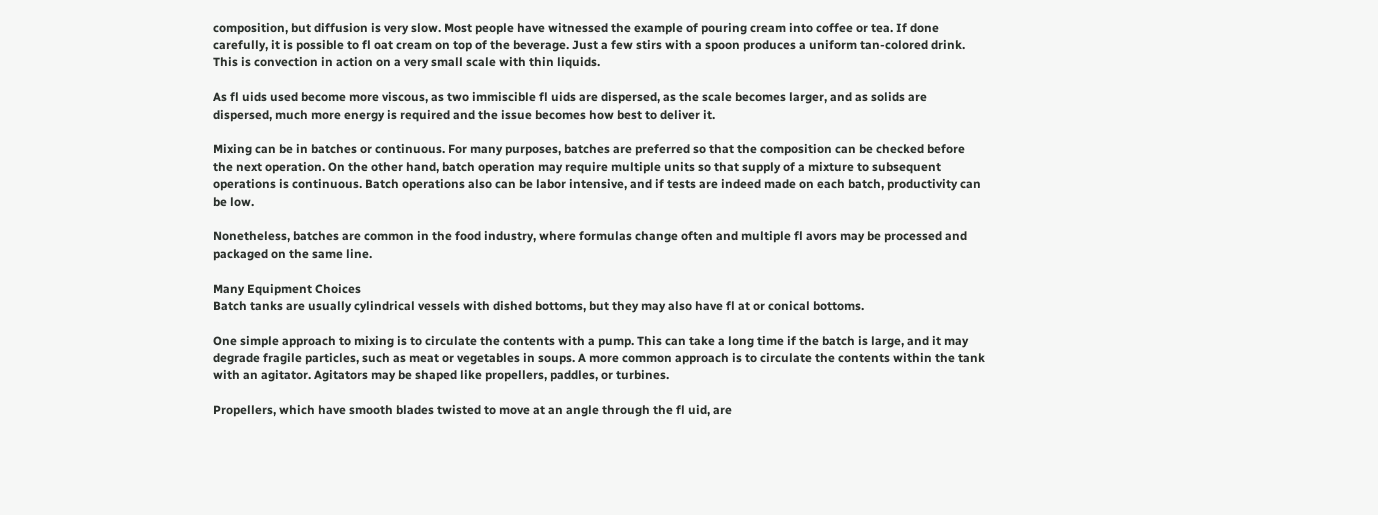composition, but diffusion is very slow. Most people have witnessed the example of pouring cream into coffee or tea. If done carefully, it is possible to fl oat cream on top of the beverage. Just a few stirs with a spoon produces a uniform tan-colored drink. This is convection in action on a very small scale with thin liquids.

As fl uids used become more viscous, as two immiscible fl uids are dispersed, as the scale becomes larger, and as solids are dispersed, much more energy is required and the issue becomes how best to deliver it.

Mixing can be in batches or continuous. For many purposes, batches are preferred so that the composition can be checked before the next operation. On the other hand, batch operation may require multiple units so that supply of a mixture to subsequent operations is continuous. Batch operations also can be labor intensive, and if tests are indeed made on each batch, productivity can be low.

Nonetheless, batches are common in the food industry, where formulas change often and multiple fl avors may be processed and packaged on the same line.

Many Equipment Choices
Batch tanks are usually cylindrical vessels with dished bottoms, but they may also have fl at or conical bottoms.

One simple approach to mixing is to circulate the contents with a pump. This can take a long time if the batch is large, and it may degrade fragile particles, such as meat or vegetables in soups. A more common approach is to circulate the contents within the tank with an agitator. Agitators may be shaped like propellers, paddles, or turbines.

Propellers, which have smooth blades twisted to move at an angle through the fl uid, are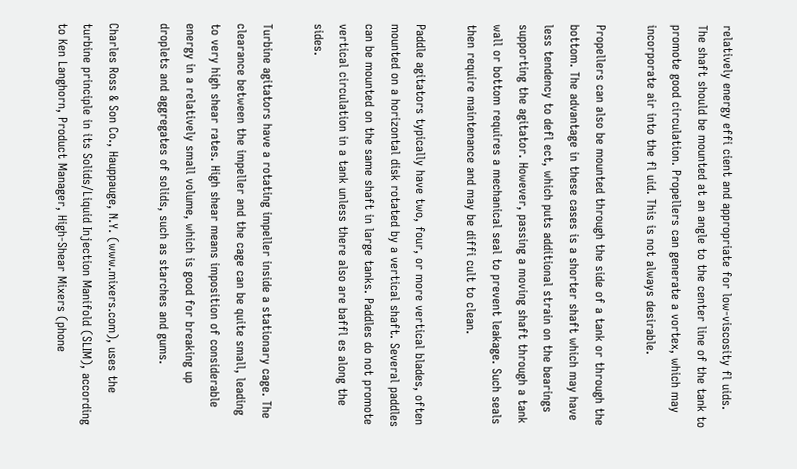relatively energy effi cient and appropriate for low-viscosity fl uids. The shaft should be mounted at an angle to the center line of the tank to promote good circulation. Propellers can generate a vortex, which may incorporate air into the fl uid. This is not always desirable.

Propellers can also be mounted through the side of a tank or through the bottom. The advantage in these cases is a shorter shaft which may have less tendency to defl ect, which puts additional strain on the bearings supporting the agitator. However, passing a moving shaft through a tank wall or bottom requires a mechanical seal to prevent leakage. Such seals then require maintenance and may be diffi cult to clean.

Paddle agitators typically have two, four, or more vertical blades, often mounted on a horizontal disk rotated by a vertical shaft. Several paddles can be mounted on the same shaft in large tanks. Paddles do not promote vertical circulation in a tank unless there also are baffl es along the sides.

Turbine agitators have a rotating impeller inside a stationary cage. The clearance between the impeller and the cage can be quite small, leading to very high shear rates. High shear means imposition of considerable energy in a relatively small volume, which is good for breaking up droplets and aggregates of solids, such as starches and gums.

Charles Ross & Son Co., Hauppauge, N.Y. (www.mixers.com), uses the turbine principle in its Solids/Liquid Injection Manifold (SLIM), according to Ken Langhorn, Product Manager, High-Shear Mixers (phone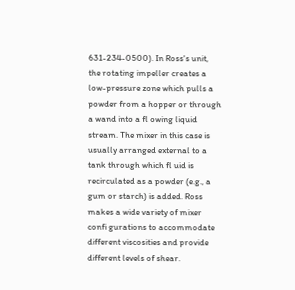631-234-0500). In Ross's unit, the rotating impeller creates a low-pressure zone which pulls a powder from a hopper or through a wand into a fl owing liquid stream. The mixer in this case is usually arranged external to a tank through which fl uid is recirculated as a powder (e.g., a gum or starch) is added. Ross makes a wide variety of mixer confi gurations to accommodate different viscosities and provide different levels of shear.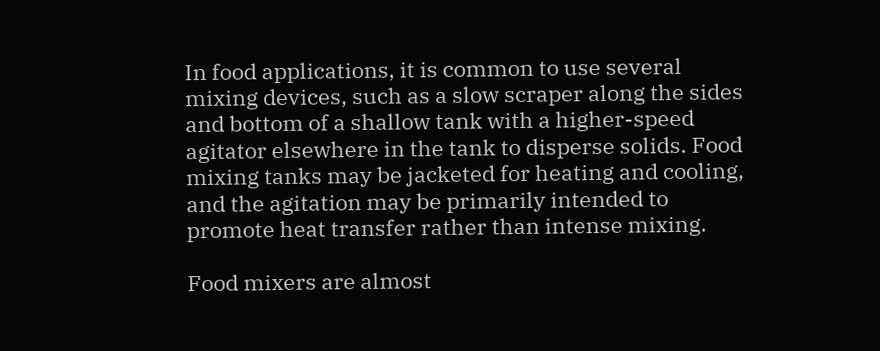In food applications, it is common to use several mixing devices, such as a slow scraper along the sides and bottom of a shallow tank with a higher-speed agitator elsewhere in the tank to disperse solids. Food mixing tanks may be jacketed for heating and cooling, and the agitation may be primarily intended to promote heat transfer rather than intense mixing.

Food mixers are almost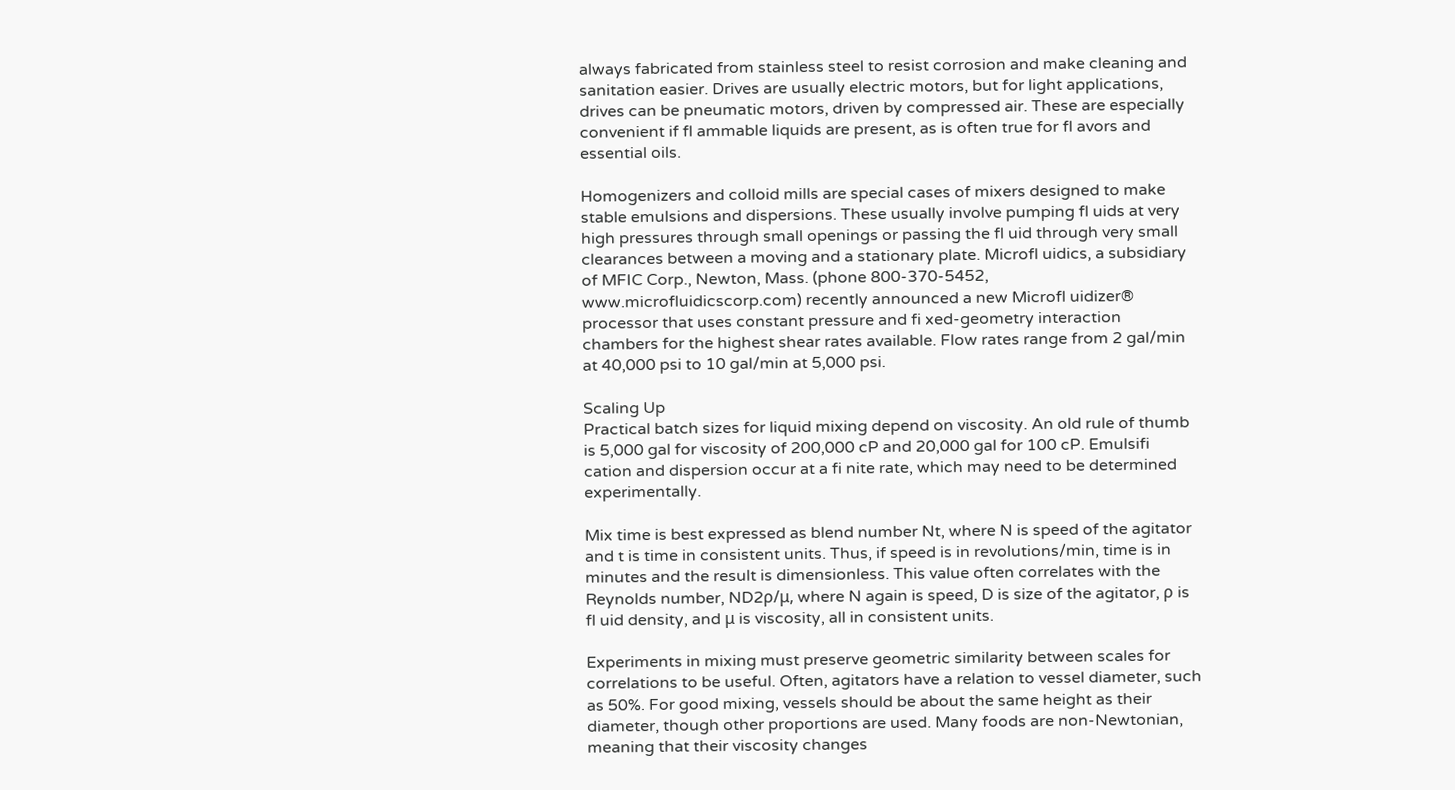always fabricated from stainless steel to resist corrosion and make cleaning and sanitation easier. Drives are usually electric motors, but for light applications, drives can be pneumatic motors, driven by compressed air. These are especially convenient if fl ammable liquids are present, as is often true for fl avors and essential oils.

Homogenizers and colloid mills are special cases of mixers designed to make stable emulsions and dispersions. These usually involve pumping fl uids at very high pressures through small openings or passing the fl uid through very small clearances between a moving and a stationary plate. Microfl uidics, a subsidiary of MFIC Corp., Newton, Mass. (phone 800-370-5452, www.microfluidicscorp.com) recently announced a new Microfl uidizer® processor that uses constant pressure and fi xed-geometry interaction chambers for the highest shear rates available. Flow rates range from 2 gal/min at 40,000 psi to 10 gal/min at 5,000 psi.

Scaling Up
Practical batch sizes for liquid mixing depend on viscosity. An old rule of thumb is 5,000 gal for viscosity of 200,000 cP and 20,000 gal for 100 cP. Emulsifi cation and dispersion occur at a fi nite rate, which may need to be determined experimentally.

Mix time is best expressed as blend number Nt, where N is speed of the agitator and t is time in consistent units. Thus, if speed is in revolutions/min, time is in minutes and the result is dimensionless. This value often correlates with the Reynolds number, ND2ρ/μ, where N again is speed, D is size of the agitator, ρ is fl uid density, and μ is viscosity, all in consistent units.

Experiments in mixing must preserve geometric similarity between scales for correlations to be useful. Often, agitators have a relation to vessel diameter, such as 50%. For good mixing, vessels should be about the same height as their diameter, though other proportions are used. Many foods are non-Newtonian, meaning that their viscosity changes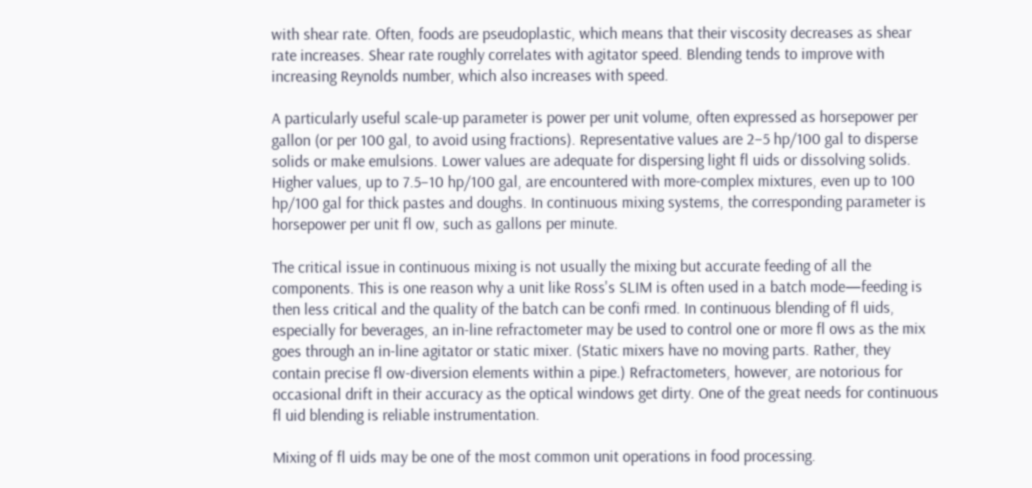with shear rate. Often, foods are pseudoplastic, which means that their viscosity decreases as shear rate increases. Shear rate roughly correlates with agitator speed. Blending tends to improve with increasing Reynolds number, which also increases with speed.

A particularly useful scale-up parameter is power per unit volume, often expressed as horsepower per gallon (or per 100 gal, to avoid using fractions). Representative values are 2–5 hp/100 gal to disperse solids or make emulsions. Lower values are adequate for dispersing light fl uids or dissolving solids. Higher values, up to 7.5–10 hp/100 gal, are encountered with more-complex mixtures, even up to 100 hp/100 gal for thick pastes and doughs. In continuous mixing systems, the corresponding parameter is horsepower per unit fl ow, such as gallons per minute.

The critical issue in continuous mixing is not usually the mixing but accurate feeding of all the components. This is one reason why a unit like Ross's SLIM is often used in a batch mode—feeding is then less critical and the quality of the batch can be confi rmed. In continuous blending of fl uids, especially for beverages, an in-line refractometer may be used to control one or more fl ows as the mix goes through an in-line agitator or static mixer. (Static mixers have no moving parts. Rather, they contain precise fl ow-diversion elements within a pipe.) Refractometers, however, are notorious for occasional drift in their accuracy as the optical windows get dirty. One of the great needs for continuous fl uid blending is reliable instrumentation.

Mixing of fl uids may be one of the most common unit operations in food processing.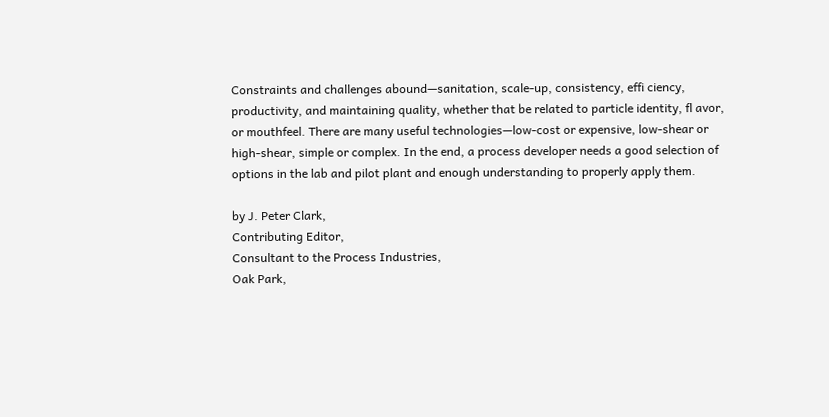Constraints and challenges abound—sanitation, scale-up, consistency, effi ciency, productivity, and maintaining quality, whether that be related to particle identity, fl avor, or mouthfeel. There are many useful technologies—low-cost or expensive, low-shear or high-shear, simple or complex. In the end, a process developer needs a good selection of options in the lab and pilot plant and enough understanding to properly apply them.

by J. Peter Clark,
Contributing Editor,
Consultant to the Process Industries,
Oak Park,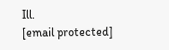Ill.
[email protected]